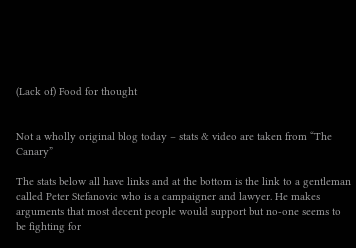(Lack of) Food for thought


Not a wholly original blog today – stats & video are taken from “The Canary”

The stats below all have links and at the bottom is the link to a gentleman called Peter Stefanovic who is a campaigner and lawyer. He makes arguments that most decent people would support but no-one seems to be fighting for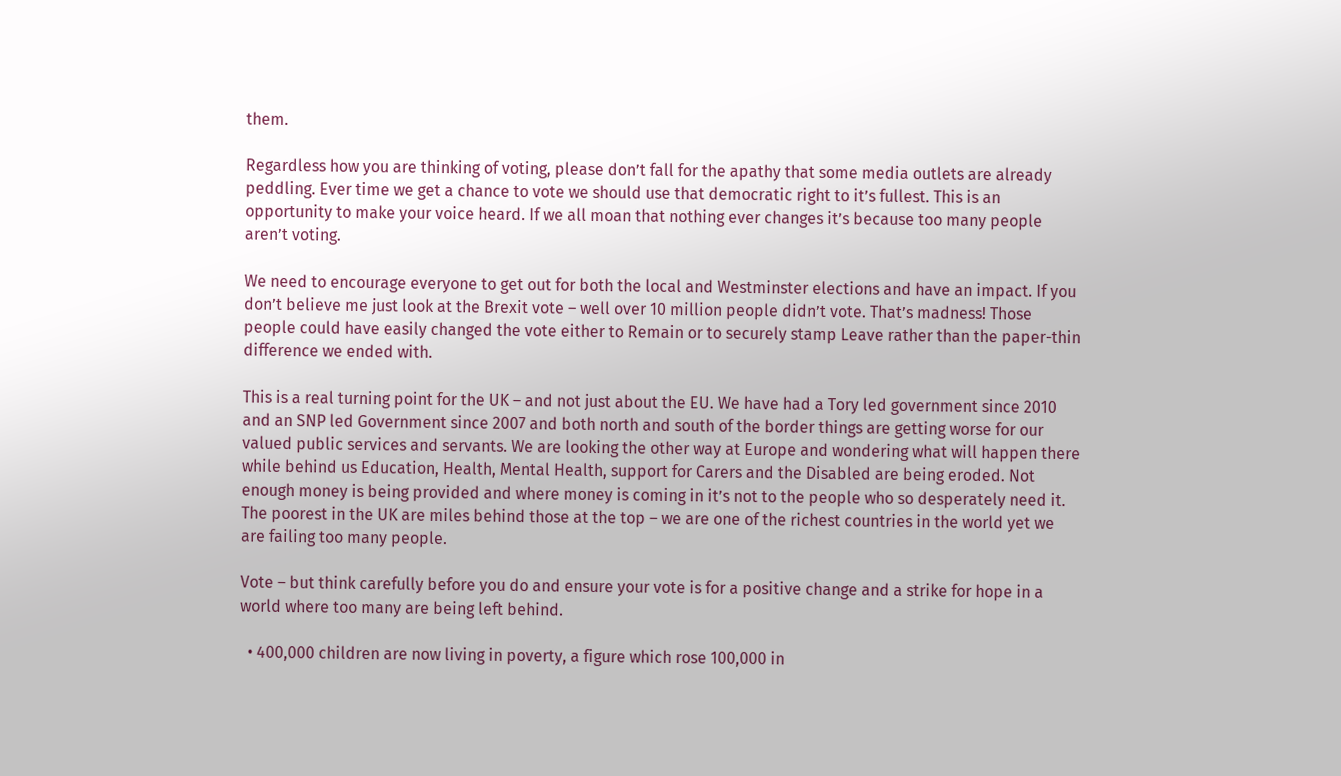them.

Regardless how you are thinking of voting, please don’t fall for the apathy that some media outlets are already peddling. Ever time we get a chance to vote we should use that democratic right to it’s fullest. This is an opportunity to make your voice heard. If we all moan that nothing ever changes it’s because too many people aren’t voting.

We need to encourage everyone to get out for both the local and Westminster elections and have an impact. If you don’t believe me just look at the Brexit vote – well over 10 million people didn’t vote. That’s madness! Those people could have easily changed the vote either to Remain or to securely stamp Leave rather than the paper-thin difference we ended with.

This is a real turning point for the UK – and not just about the EU. We have had a Tory led government since 2010 and an SNP led Government since 2007 and both north and south of the border things are getting worse for our valued public services and servants. We are looking the other way at Europe and wondering what will happen there while behind us Education, Health, Mental Health, support for Carers and the Disabled are being eroded. Not enough money is being provided and where money is coming in it’s not to the people who so desperately need it. The poorest in the UK are miles behind those at the top – we are one of the richest countries in the world yet we are failing too many people.

Vote – but think carefully before you do and ensure your vote is for a positive change and a strike for hope in a world where too many are being left behind.

  • 400,000 children are now living in poverty, a figure which rose 100,000 in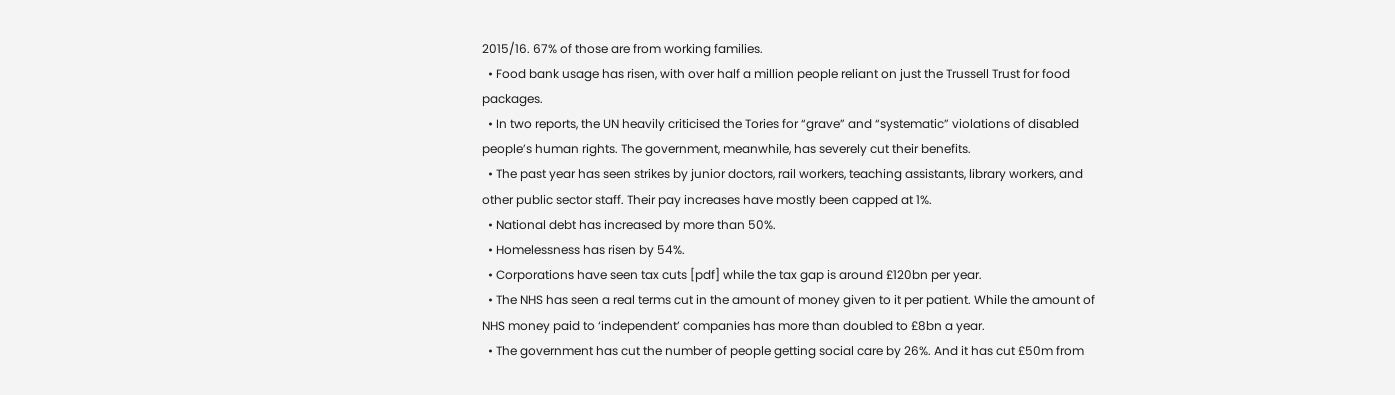2015/16. 67% of those are from working families.
  • Food bank usage has risen, with over half a million people reliant on just the Trussell Trust for food packages.
  • In two reports, the UN heavily criticised the Tories for “grave” and “systematic” violations of disabled people’s human rights. The government, meanwhile, has severely cut their benefits.
  • The past year has seen strikes by junior doctors, rail workers, teaching assistants, library workers, and other public sector staff. Their pay increases have mostly been capped at 1%.
  • National debt has increased by more than 50%.
  • Homelessness has risen by 54%.
  • Corporations have seen tax cuts [pdf] while the tax gap is around £120bn per year.
  • The NHS has seen a real terms cut in the amount of money given to it per patient. While the amount of NHS money paid to ‘independent’ companies has more than doubled to £8bn a year.
  • The government has cut the number of people getting social care by 26%. And it has cut £50m from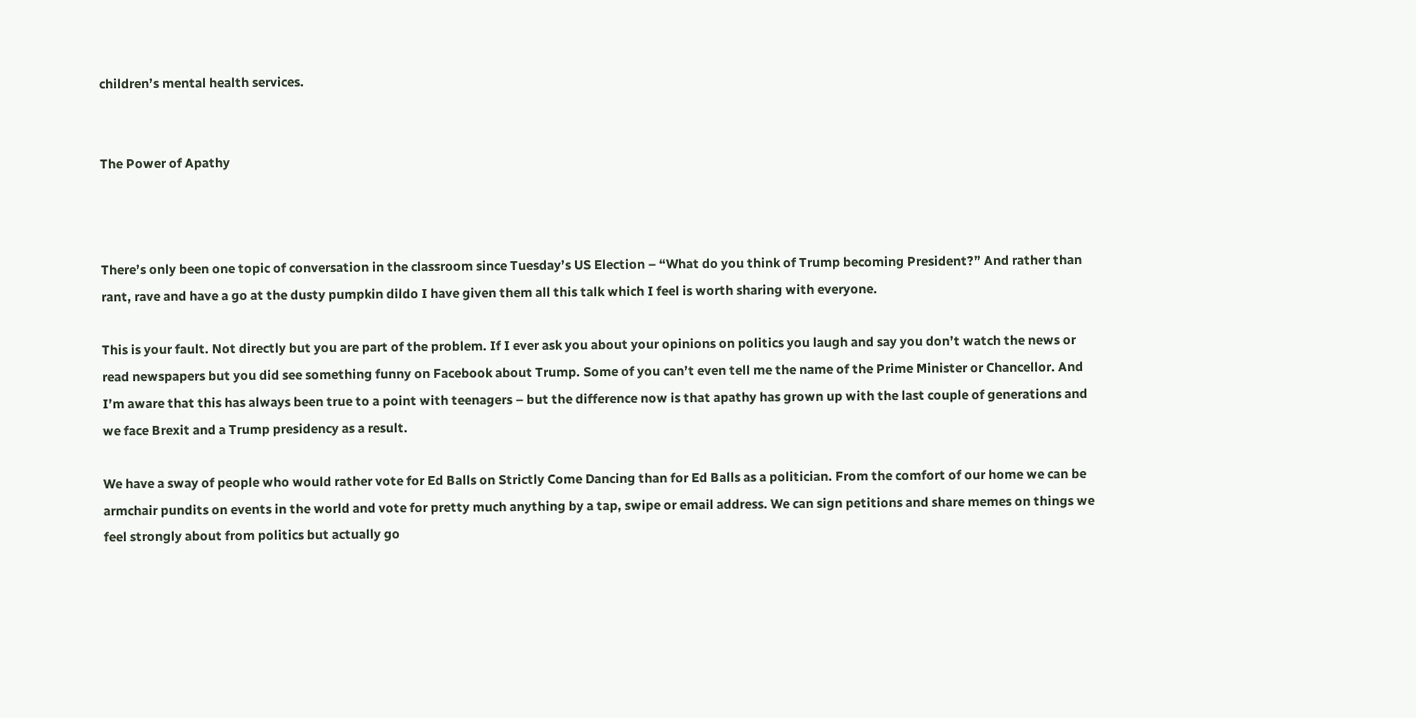children’s mental health services.


The Power of Apathy



There’s only been one topic of conversation in the classroom since Tuesday’s US Election – “What do you think of Trump becoming President?” And rather than rant, rave and have a go at the dusty pumpkin dildo I have given them all this talk which I feel is worth sharing with everyone.

This is your fault. Not directly but you are part of the problem. If I ever ask you about your opinions on politics you laugh and say you don’t watch the news or read newspapers but you did see something funny on Facebook about Trump. Some of you can’t even tell me the name of the Prime Minister or Chancellor. And I’m aware that this has always been true to a point with teenagers – but the difference now is that apathy has grown up with the last couple of generations and we face Brexit and a Trump presidency as a result.

We have a sway of people who would rather vote for Ed Balls on Strictly Come Dancing than for Ed Balls as a politician. From the comfort of our home we can be armchair pundits on events in the world and vote for pretty much anything by a tap, swipe or email address. We can sign petitions and share memes on things we feel strongly about from politics but actually go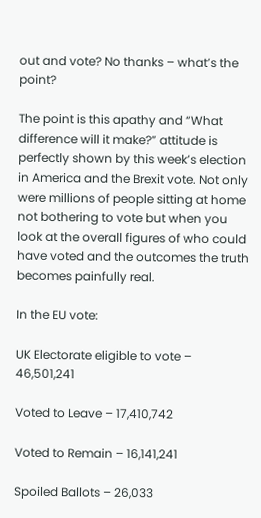out and vote? No thanks – what’s the point?

The point is this apathy and “What difference will it make?” attitude is perfectly shown by this week’s election in America and the Brexit vote. Not only were millions of people sitting at home not bothering to vote but when you look at the overall figures of who could have voted and the outcomes the truth becomes painfully real.

In the EU vote:

UK Electorate eligible to vote – 46,501,241

Voted to Leave – 17,410,742

Voted to Remain – 16,141,241

Spoiled Ballots – 26,033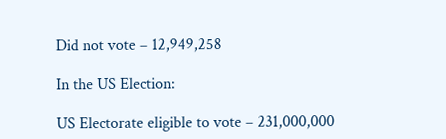Did not vote – 12,949,258

In the US Election:

US Electorate eligible to vote – 231,000,000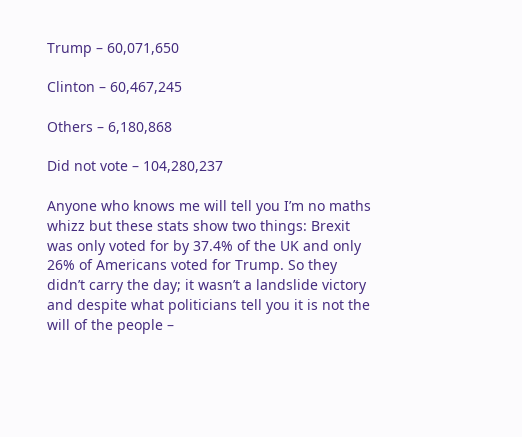Trump – 60,071,650

Clinton – 60,467,245

Others – 6,180,868

Did not vote – 104,280,237

Anyone who knows me will tell you I’m no maths whizz but these stats show two things: Brexit was only voted for by 37.4% of the UK and only 26% of Americans voted for Trump. So they didn’t carry the day; it wasn’t a landslide victory and despite what politicians tell you it is not the will of the people –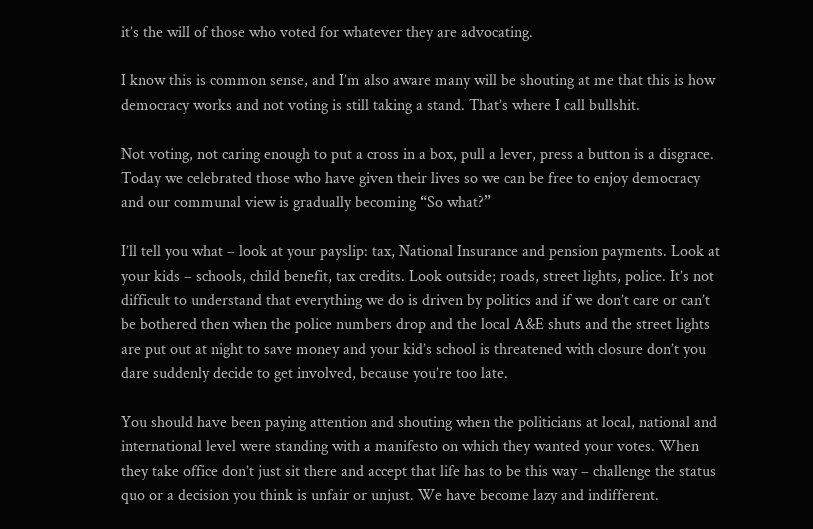it’s the will of those who voted for whatever they are advocating.

I know this is common sense, and I’m also aware many will be shouting at me that this is how democracy works and not voting is still taking a stand. That’s where I call bullshit.

Not voting, not caring enough to put a cross in a box, pull a lever, press a button is a disgrace. Today we celebrated those who have given their lives so we can be free to enjoy democracy and our communal view is gradually becoming “So what?”

I’ll tell you what – look at your payslip: tax, National Insurance and pension payments. Look at your kids – schools, child benefit, tax credits. Look outside; roads, street lights, police. It’s not difficult to understand that everything we do is driven by politics and if we don’t care or can’t be bothered then when the police numbers drop and the local A&E shuts and the street lights are put out at night to save money and your kid’s school is threatened with closure don’t you dare suddenly decide to get involved, because you’re too late.

You should have been paying attention and shouting when the politicians at local, national and international level were standing with a manifesto on which they wanted your votes. When they take office don’t just sit there and accept that life has to be this way – challenge the status quo or a decision you think is unfair or unjust. We have become lazy and indifferent.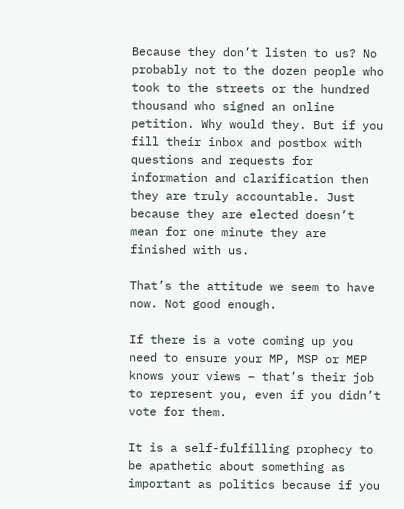Because they don’t listen to us? No probably not to the dozen people who took to the streets or the hundred thousand who signed an online petition. Why would they. But if you fill their inbox and postbox with questions and requests for information and clarification then they are truly accountable. Just because they are elected doesn’t mean for one minute they are finished with us.

That’s the attitude we seem to have now. Not good enough.

If there is a vote coming up you need to ensure your MP, MSP or MEP knows your views – that’s their job to represent you, even if you didn’t vote for them.

It is a self-fulfilling prophecy to be apathetic about something as important as politics because if you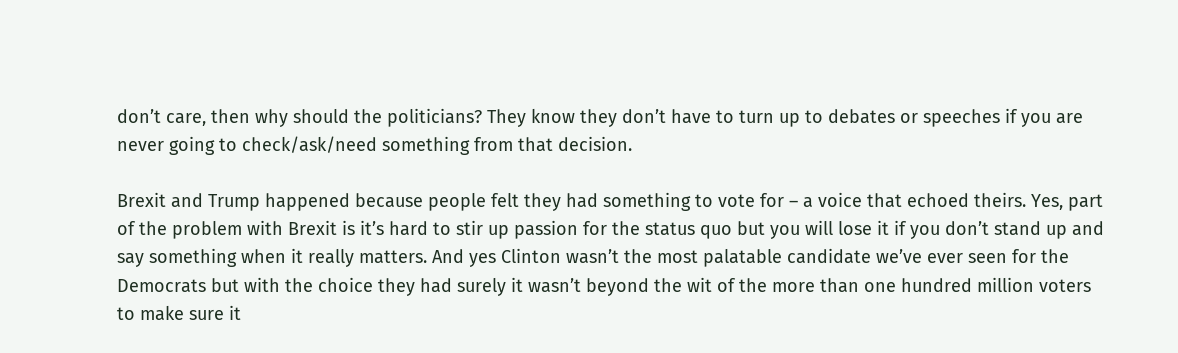don’t care, then why should the politicians? They know they don’t have to turn up to debates or speeches if you are never going to check/ask/need something from that decision.

Brexit and Trump happened because people felt they had something to vote for – a voice that echoed theirs. Yes, part of the problem with Brexit is it’s hard to stir up passion for the status quo but you will lose it if you don’t stand up and say something when it really matters. And yes Clinton wasn’t the most palatable candidate we’ve ever seen for the Democrats but with the choice they had surely it wasn’t beyond the wit of the more than one hundred million voters to make sure it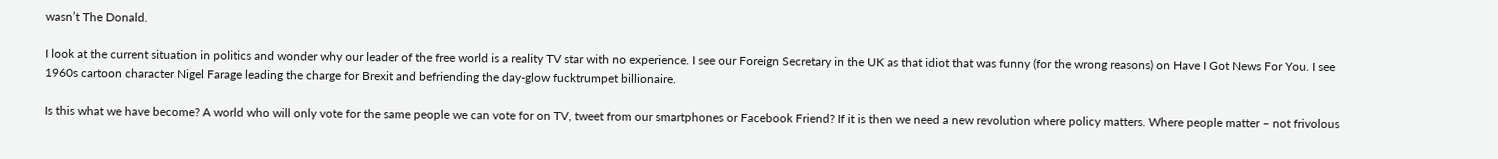wasn’t The Donald.

I look at the current situation in politics and wonder why our leader of the free world is a reality TV star with no experience. I see our Foreign Secretary in the UK as that idiot that was funny (for the wrong reasons) on Have I Got News For You. I see 1960s cartoon character Nigel Farage leading the charge for Brexit and befriending the day-glow fucktrumpet billionaire.

Is this what we have become? A world who will only vote for the same people we can vote for on TV, tweet from our smartphones or Facebook Friend? If it is then we need a new revolution where policy matters. Where people matter – not frivolous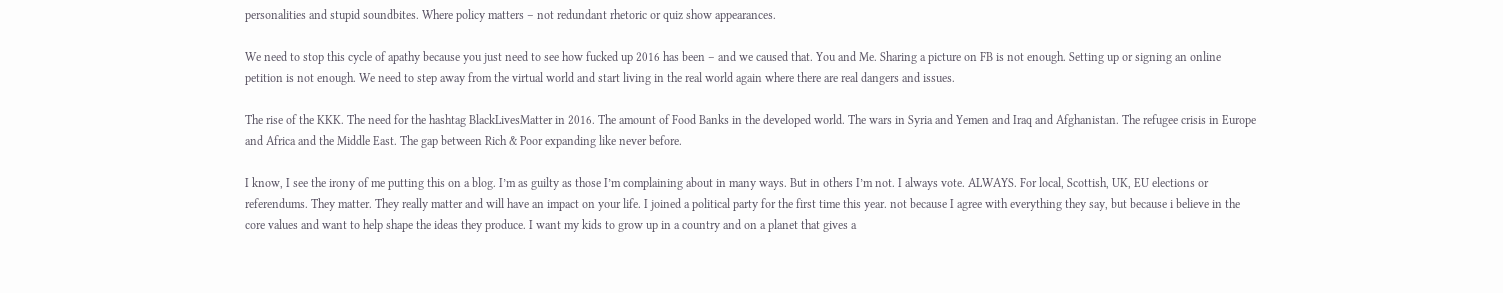personalities and stupid soundbites. Where policy matters – not redundant rhetoric or quiz show appearances.

We need to stop this cycle of apathy because you just need to see how fucked up 2016 has been – and we caused that. You and Me. Sharing a picture on FB is not enough. Setting up or signing an online petition is not enough. We need to step away from the virtual world and start living in the real world again where there are real dangers and issues.

The rise of the KKK. The need for the hashtag BlackLivesMatter in 2016. The amount of Food Banks in the developed world. The wars in Syria and Yemen and Iraq and Afghanistan. The refugee crisis in Europe and Africa and the Middle East. The gap between Rich & Poor expanding like never before.

I know, I see the irony of me putting this on a blog. I’m as guilty as those I’m complaining about in many ways. But in others I’m not. I always vote. ALWAYS. For local, Scottish, UK, EU elections or referendums. They matter. They really matter and will have an impact on your life. I joined a political party for the first time this year. not because I agree with everything they say, but because i believe in the core values and want to help shape the ideas they produce. I want my kids to grow up in a country and on a planet that gives a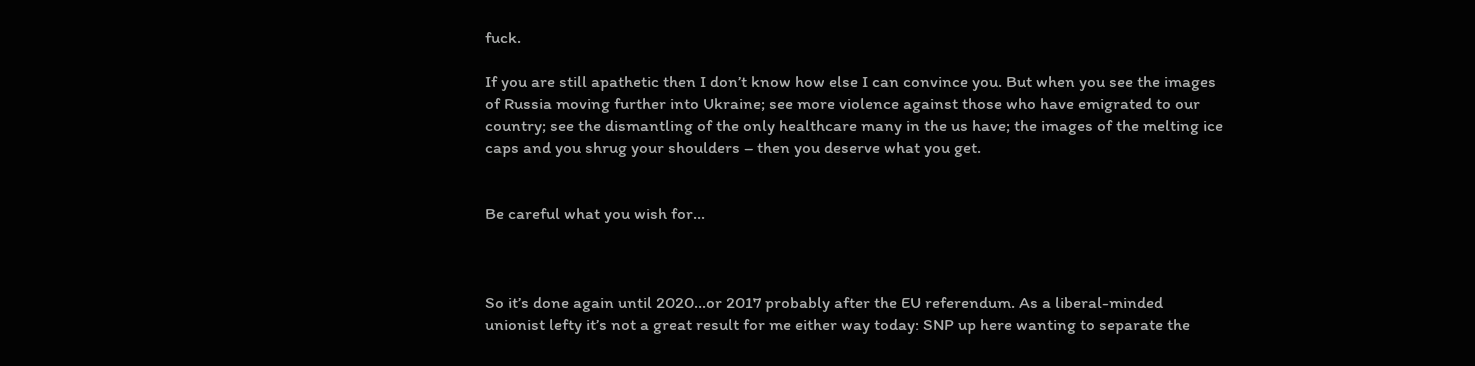fuck.

If you are still apathetic then I don’t know how else I can convince you. But when you see the images of Russia moving further into Ukraine; see more violence against those who have emigrated to our country; see the dismantling of the only healthcare many in the us have; the images of the melting ice caps and you shrug your shoulders – then you deserve what you get.


Be careful what you wish for…



So it’s done again until 2020…or 2017 probably after the EU referendum. As a liberal-minded unionist lefty it’s not a great result for me either way today: SNP up here wanting to separate the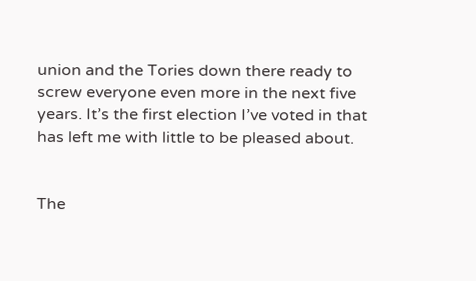union and the Tories down there ready to screw everyone even more in the next five years. It’s the first election I’ve voted in that has left me with little to be pleased about.


The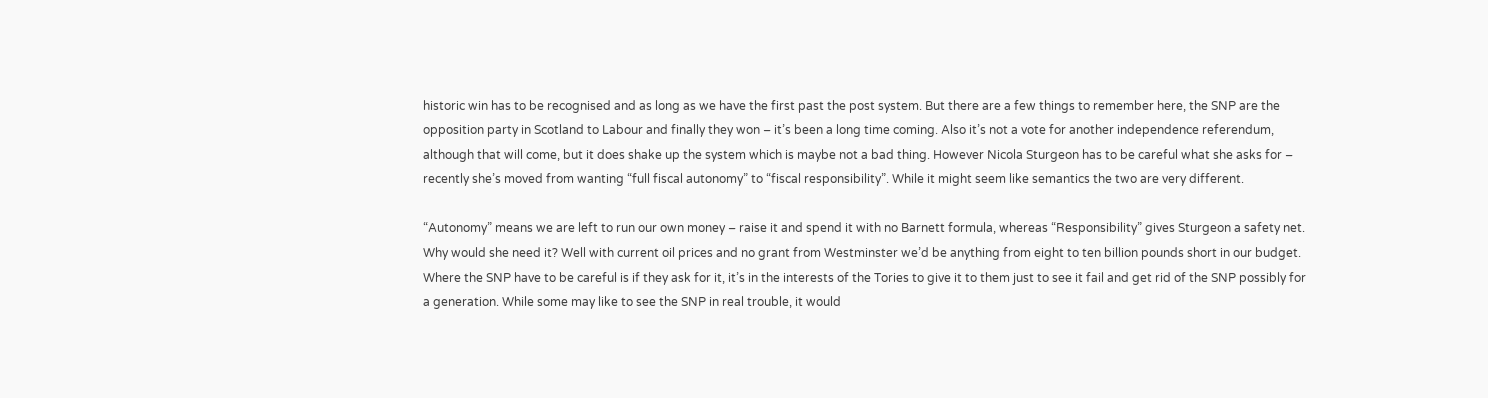historic win has to be recognised and as long as we have the first past the post system. But there are a few things to remember here, the SNP are the opposition party in Scotland to Labour and finally they won – it’s been a long time coming. Also it’s not a vote for another independence referendum, although that will come, but it does shake up the system which is maybe not a bad thing. However Nicola Sturgeon has to be careful what she asks for – recently she’s moved from wanting “full fiscal autonomy” to “fiscal responsibility”. While it might seem like semantics the two are very different.

“Autonomy” means we are left to run our own money – raise it and spend it with no Barnett formula, whereas “Responsibility” gives Sturgeon a safety net. Why would she need it? Well with current oil prices and no grant from Westminster we’d be anything from eight to ten billion pounds short in our budget. Where the SNP have to be careful is if they ask for it, it’s in the interests of the Tories to give it to them just to see it fail and get rid of the SNP possibly for a generation. While some may like to see the SNP in real trouble, it would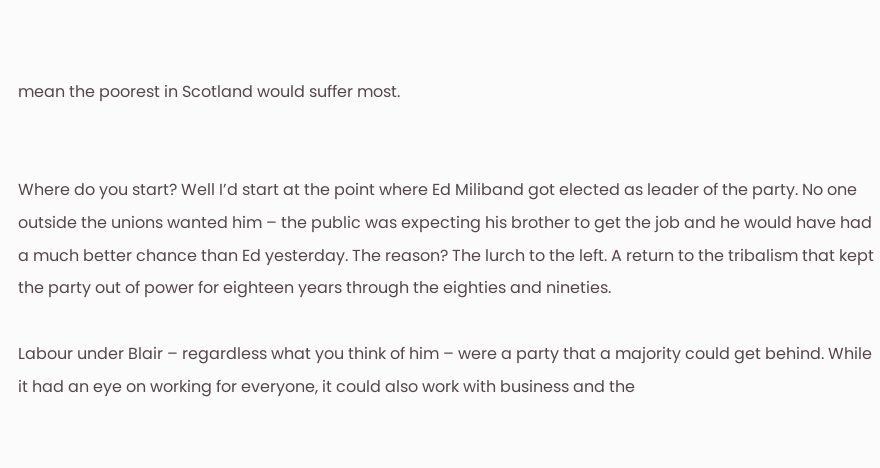mean the poorest in Scotland would suffer most.


Where do you start? Well I’d start at the point where Ed Miliband got elected as leader of the party. No one outside the unions wanted him – the public was expecting his brother to get the job and he would have had a much better chance than Ed yesterday. The reason? The lurch to the left. A return to the tribalism that kept the party out of power for eighteen years through the eighties and nineties.

Labour under Blair – regardless what you think of him – were a party that a majority could get behind. While it had an eye on working for everyone, it could also work with business and the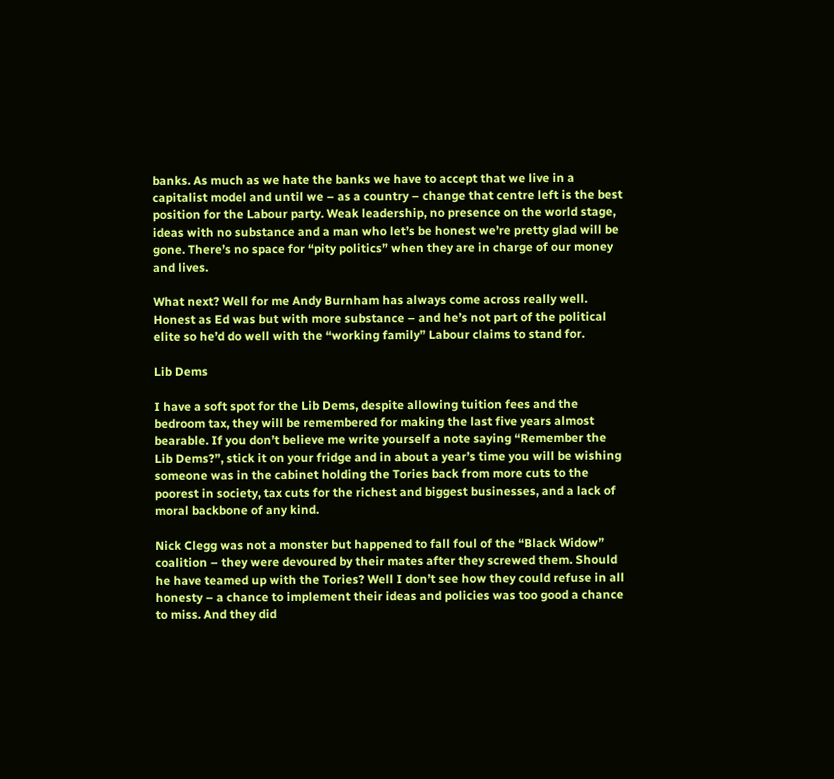banks. As much as we hate the banks we have to accept that we live in a capitalist model and until we – as a country – change that centre left is the best position for the Labour party. Weak leadership, no presence on the world stage, ideas with no substance and a man who let’s be honest we’re pretty glad will be gone. There’s no space for “pity politics” when they are in charge of our money and lives.

What next? Well for me Andy Burnham has always come across really well. Honest as Ed was but with more substance – and he’s not part of the political elite so he’d do well with the “working family” Labour claims to stand for.

Lib Dems

I have a soft spot for the Lib Dems, despite allowing tuition fees and the bedroom tax, they will be remembered for making the last five years almost bearable. If you don’t believe me write yourself a note saying “Remember the Lib Dems?”, stick it on your fridge and in about a year’s time you will be wishing someone was in the cabinet holding the Tories back from more cuts to the poorest in society, tax cuts for the richest and biggest businesses, and a lack of moral backbone of any kind.

Nick Clegg was not a monster but happened to fall foul of the “Black Widow” coalition – they were devoured by their mates after they screwed them. Should he have teamed up with the Tories? Well I don’t see how they could refuse in all honesty – a chance to implement their ideas and policies was too good a chance to miss. And they did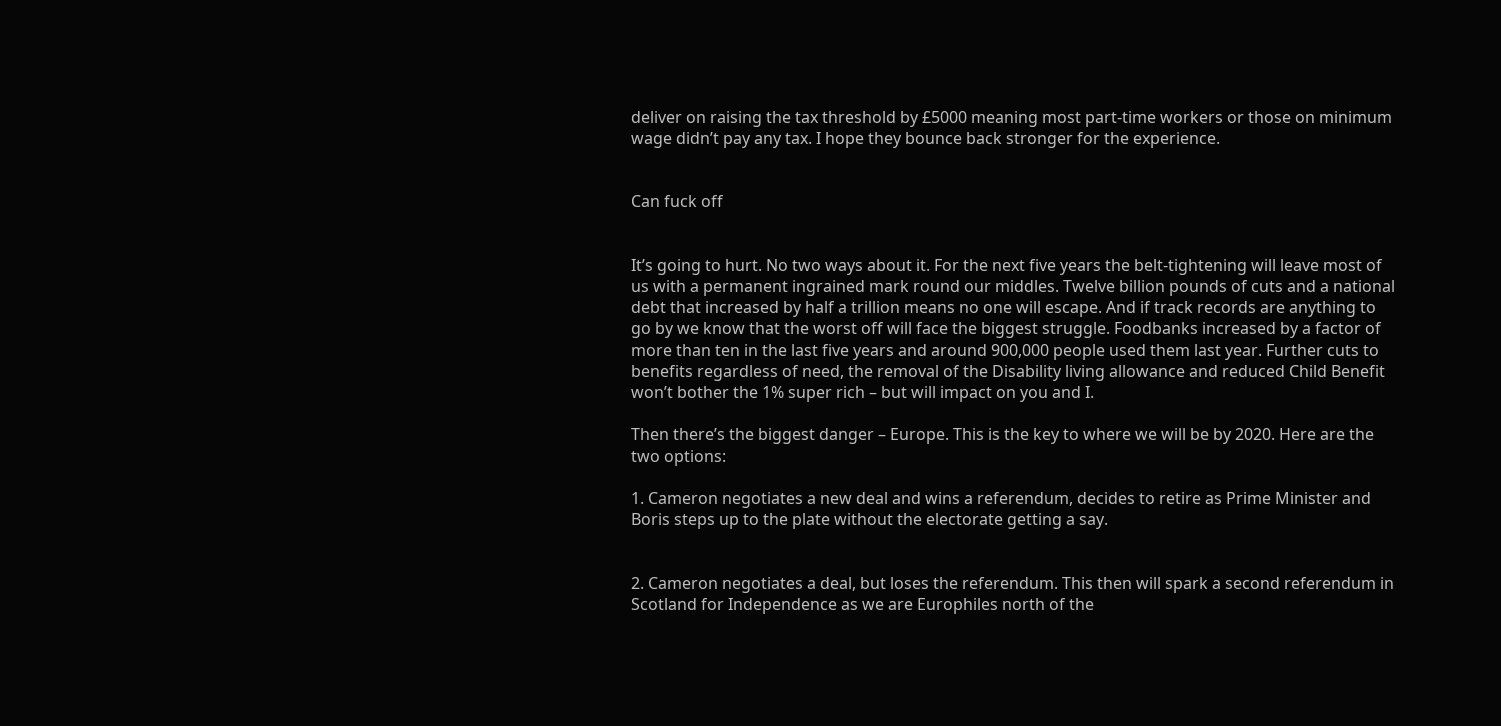deliver on raising the tax threshold by £5000 meaning most part-time workers or those on minimum wage didn’t pay any tax. I hope they bounce back stronger for the experience.


Can fuck off


It’s going to hurt. No two ways about it. For the next five years the belt-tightening will leave most of us with a permanent ingrained mark round our middles. Twelve billion pounds of cuts and a national debt that increased by half a trillion means no one will escape. And if track records are anything to go by we know that the worst off will face the biggest struggle. Foodbanks increased by a factor of more than ten in the last five years and around 900,000 people used them last year. Further cuts to benefits regardless of need, the removal of the Disability living allowance and reduced Child Benefit won’t bother the 1% super rich – but will impact on you and I.

Then there’s the biggest danger – Europe. This is the key to where we will be by 2020. Here are the two options:

1. Cameron negotiates a new deal and wins a referendum, decides to retire as Prime Minister and Boris steps up to the plate without the electorate getting a say.


2. Cameron negotiates a deal, but loses the referendum. This then will spark a second referendum in Scotland for Independence as we are Europhiles north of the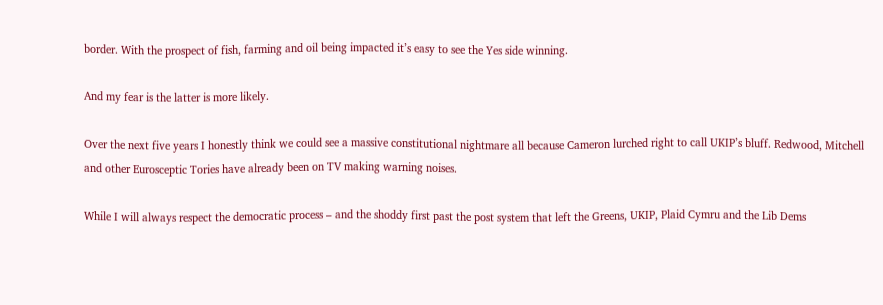border. With the prospect of fish, farming and oil being impacted it’s easy to see the Yes side winning.

And my fear is the latter is more likely.

Over the next five years I honestly think we could see a massive constitutional nightmare all because Cameron lurched right to call UKIP’s bluff. Redwood, Mitchell and other Eurosceptic Tories have already been on TV making warning noises.

While I will always respect the democratic process – and the shoddy first past the post system that left the Greens, UKIP, Plaid Cymru and the Lib Dems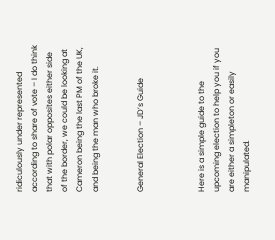ridiculously under represented according to share of vote – I do think that with polar opposites either side of the border, we could be looking at Cameron being the last PM of the UK, and being the man who broke it.


General Election – JD’s Guide



Here is a simple guide to the upcoming election to help you if you are either a simpleton or easily manipulated.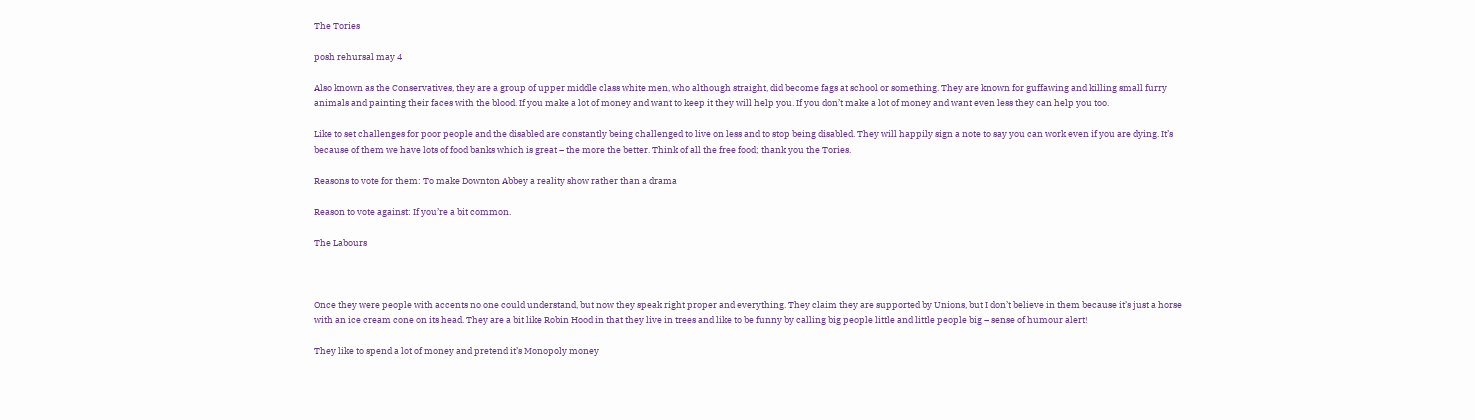The Tories

posh rehursal may 4

Also known as the Conservatives, they are a group of upper middle class white men, who although straight, did become fags at school or something. They are known for guffawing and killing small furry animals and painting their faces with the blood. If you make a lot of money and want to keep it they will help you. If you don’t make a lot of money and want even less they can help you too.

Like to set challenges for poor people and the disabled are constantly being challenged to live on less and to stop being disabled. They will happily sign a note to say you can work even if you are dying. It’s because of them we have lots of food banks which is great – the more the better. Think of all the free food; thank you the Tories.

Reasons to vote for them: To make Downton Abbey a reality show rather than a drama

Reason to vote against: If you’re a bit common.

The Labours



Once they were people with accents no one could understand, but now they speak right proper and everything. They claim they are supported by Unions, but I don’t believe in them because it’s just a horse with an ice cream cone on its head. They are a bit like Robin Hood in that they live in trees and like to be funny by calling big people little and little people big – sense of humour alert!

They like to spend a lot of money and pretend it’s Monopoly money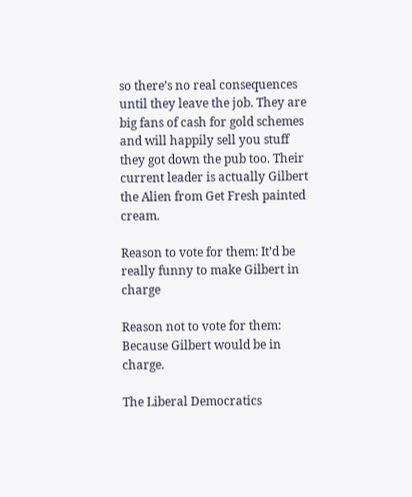so there’s no real consequences until they leave the job. They are big fans of cash for gold schemes and will happily sell you stuff they got down the pub too. Their current leader is actually Gilbert the Alien from Get Fresh painted cream.

Reason to vote for them: It’d be really funny to make Gilbert in charge

Reason not to vote for them: Because Gilbert would be in charge.

The Liberal Democratics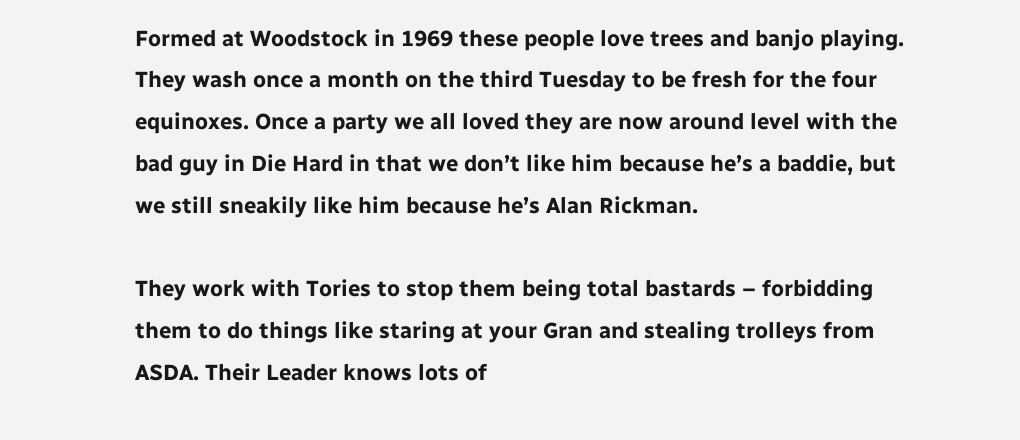Formed at Woodstock in 1969 these people love trees and banjo playing. They wash once a month on the third Tuesday to be fresh for the four equinoxes. Once a party we all loved they are now around level with the bad guy in Die Hard in that we don’t like him because he’s a baddie, but we still sneakily like him because he’s Alan Rickman.

They work with Tories to stop them being total bastards – forbidding them to do things like staring at your Gran and stealing trolleys from ASDA. Their Leader knows lots of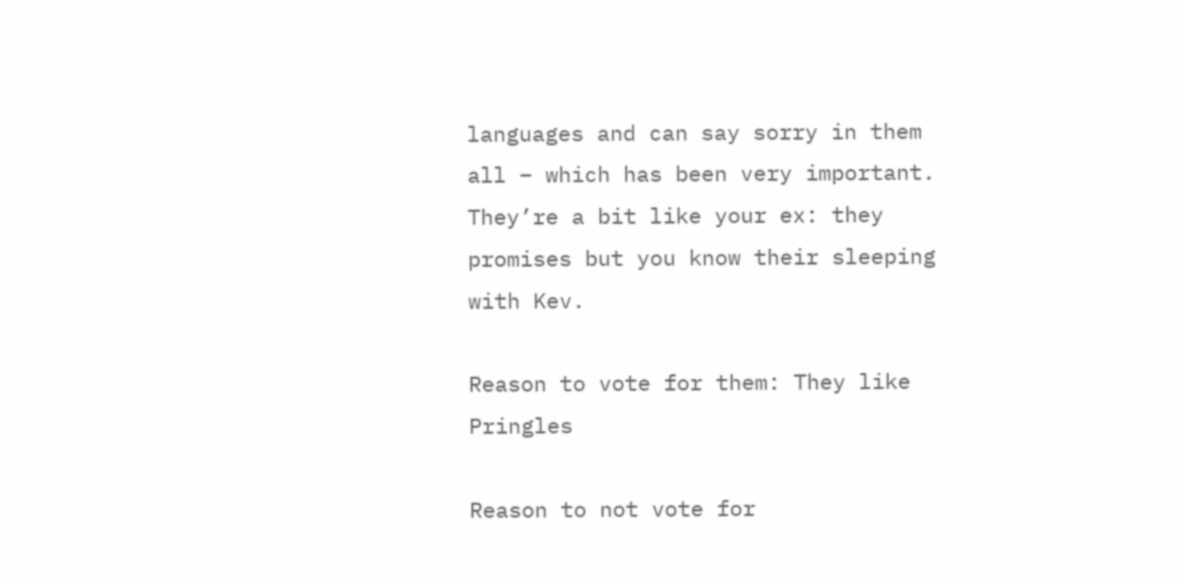languages and can say sorry in them all – which has been very important. They’re a bit like your ex: they promises but you know their sleeping with Kev.

Reason to vote for them: They like Pringles

Reason to not vote for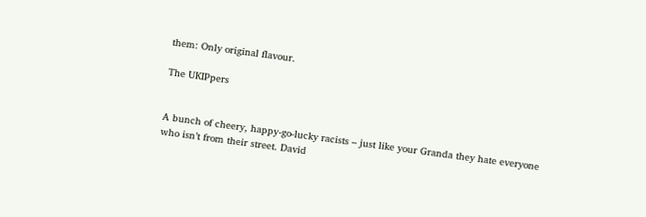them: Only original flavour.

The UKIPpers


A bunch of cheery, happy-go-lucky racists – just like your Granda they hate everyone who isn’t from their street. David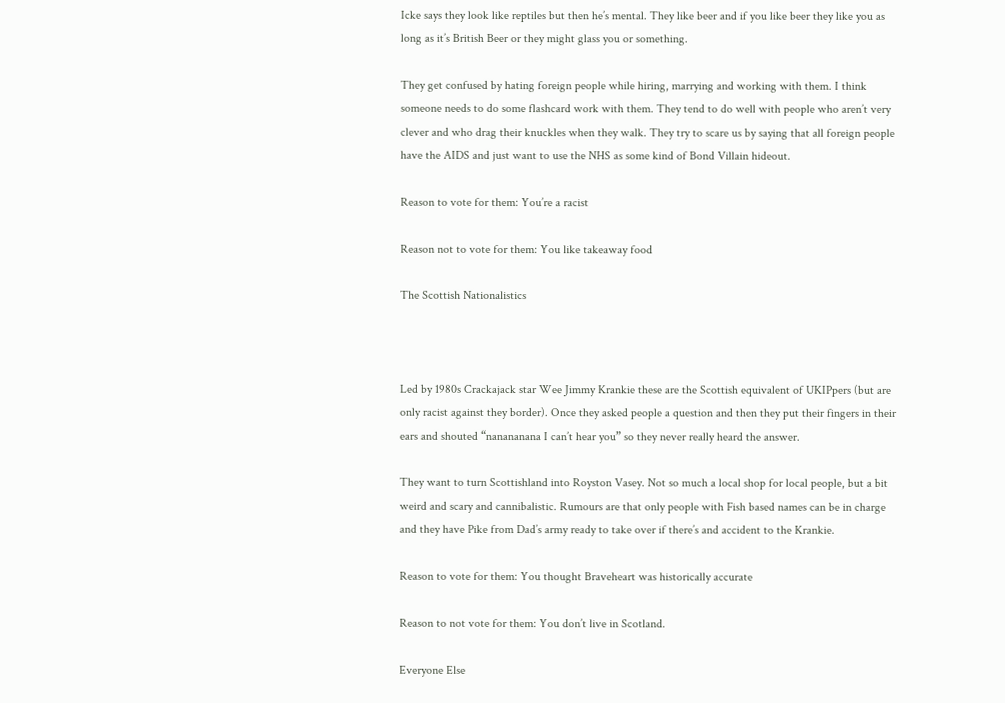Icke says they look like reptiles but then he’s mental. They like beer and if you like beer they like you as long as it’s British Beer or they might glass you or something.

They get confused by hating foreign people while hiring, marrying and working with them. I think someone needs to do some flashcard work with them. They tend to do well with people who aren’t very clever and who drag their knuckles when they walk. They try to scare us by saying that all foreign people have the AIDS and just want to use the NHS as some kind of Bond Villain hideout.

Reason to vote for them: You’re a racist

Reason not to vote for them: You like takeaway food

The Scottish Nationalistics



Led by 1980s Crackajack star Wee Jimmy Krankie these are the Scottish equivalent of UKIPpers (but are only racist against they border). Once they asked people a question and then they put their fingers in their ears and shouted “nanananana I can’t hear you” so they never really heard the answer.

They want to turn Scottishland into Royston Vasey. Not so much a local shop for local people, but a bit weird and scary and cannibalistic. Rumours are that only people with Fish based names can be in charge and they have Pike from Dad’s army ready to take over if there’s and accident to the Krankie.

Reason to vote for them: You thought Braveheart was historically accurate

Reason to not vote for them: You don’t live in Scotland.

Everyone Else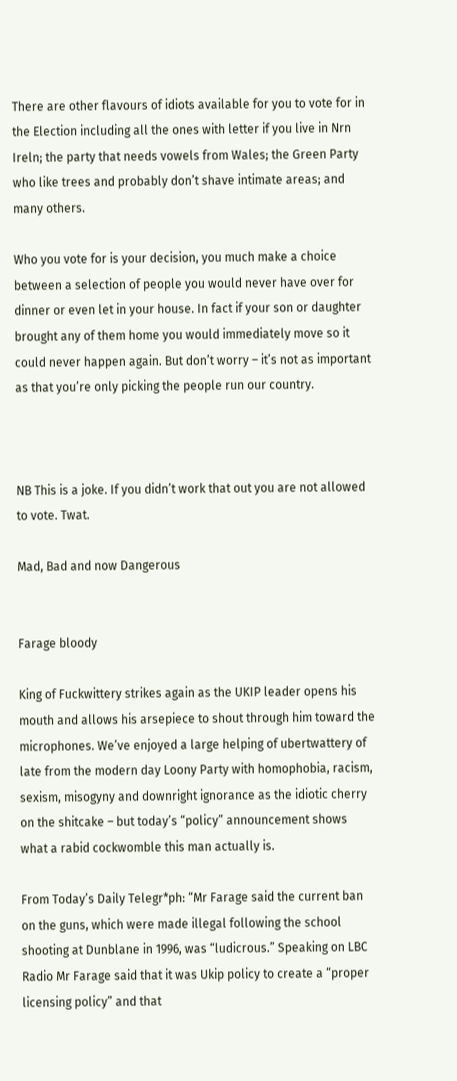There are other flavours of idiots available for you to vote for in the Election including all the ones with letter if you live in Nrn Ireln; the party that needs vowels from Wales; the Green Party who like trees and probably don’t shave intimate areas; and many others.

Who you vote for is your decision, you much make a choice between a selection of people you would never have over for dinner or even let in your house. In fact if your son or daughter brought any of them home you would immediately move so it could never happen again. But don’t worry – it’s not as important as that you’re only picking the people run our country.



NB This is a joke. If you didn’t work that out you are not allowed to vote. Twat.

Mad, Bad and now Dangerous


Farage bloody

King of Fuckwittery strikes again as the UKIP leader opens his mouth and allows his arsepiece to shout through him toward the microphones. We’ve enjoyed a large helping of ubertwattery of late from the modern day Loony Party with homophobia, racism, sexism, misogyny and downright ignorance as the idiotic cherry on the shitcake – but today’s “policy” announcement shows what a rabid cockwomble this man actually is.

From Today’s Daily Telegr*ph: “Mr Farage said the current ban on the guns, which were made illegal following the school shooting at Dunblane in 1996, was “ludicrous.” Speaking on LBC Radio Mr Farage said that it was Ukip policy to create a “proper licensing policy” and that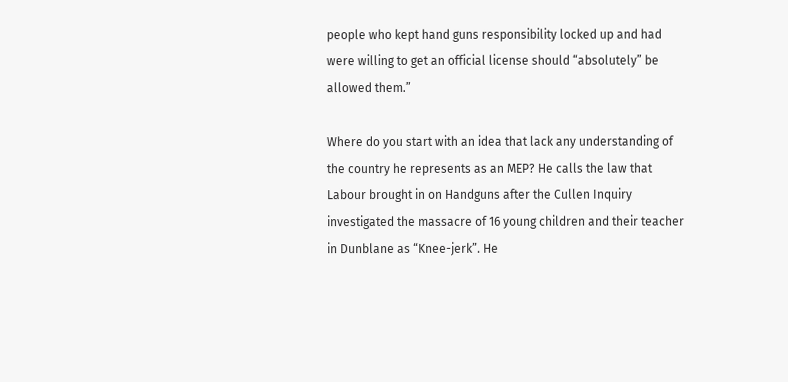people who kept hand guns responsibility locked up and had were willing to get an official license should “absolutely” be allowed them.”

Where do you start with an idea that lack any understanding of the country he represents as an MEP? He calls the law that Labour brought in on Handguns after the Cullen Inquiry investigated the massacre of 16 young children and their teacher in Dunblane as “Knee-jerk”. He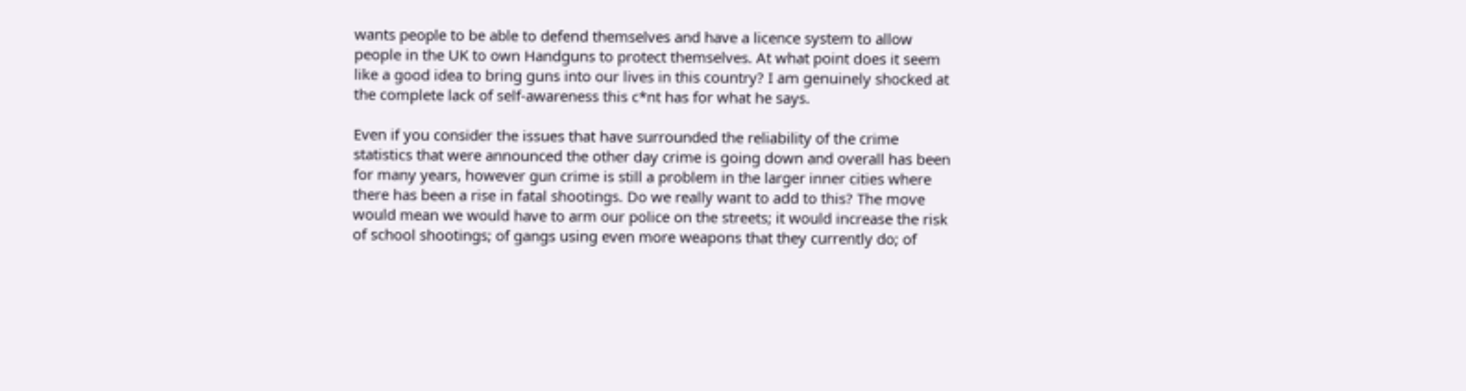wants people to be able to defend themselves and have a licence system to allow people in the UK to own Handguns to protect themselves. At what point does it seem like a good idea to bring guns into our lives in this country? I am genuinely shocked at the complete lack of self-awareness this c*nt has for what he says.

Even if you consider the issues that have surrounded the reliability of the crime statistics that were announced the other day crime is going down and overall has been for many years, however gun crime is still a problem in the larger inner cities where there has been a rise in fatal shootings. Do we really want to add to this? The move would mean we would have to arm our police on the streets; it would increase the risk of school shootings; of gangs using even more weapons that they currently do; of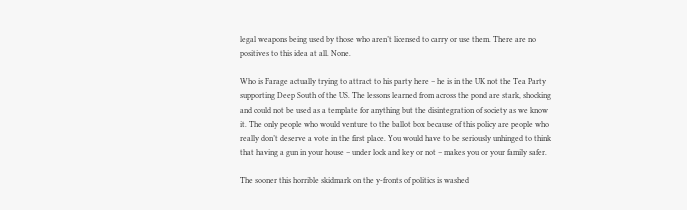legal weapons being used by those who aren’t licensed to carry or use them. There are no positives to this idea at all. None.

Who is Farage actually trying to attract to his party here – he is in the UK not the Tea Party supporting Deep South of the US. The lessons learned from across the pond are stark, shocking and could not be used as a template for anything but the disintegration of society as we know it. The only people who would venture to the ballot box because of this policy are people who really don’t deserve a vote in the first place. You would have to be seriously unhinged to think that having a gun in your house – under lock and key or not – makes you or your family safer.

The sooner this horrible skidmark on the y-fronts of politics is washed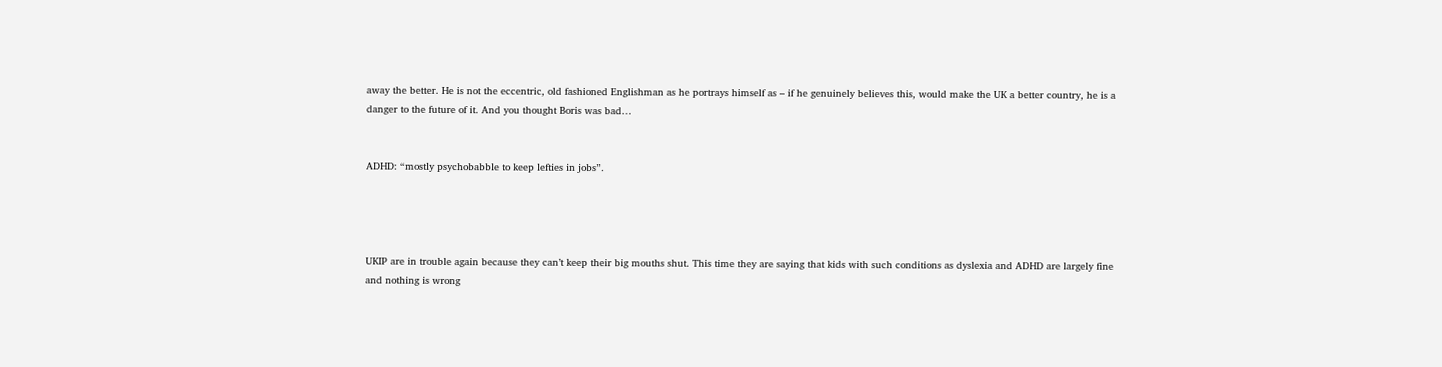away the better. He is not the eccentric, old fashioned Englishman as he portrays himself as – if he genuinely believes this, would make the UK a better country, he is a danger to the future of it. And you thought Boris was bad…


ADHD: “mostly psychobabble to keep lefties in jobs”.




UKIP are in trouble again because they can’t keep their big mouths shut. This time they are saying that kids with such conditions as dyslexia and ADHD are largely fine and nothing is wrong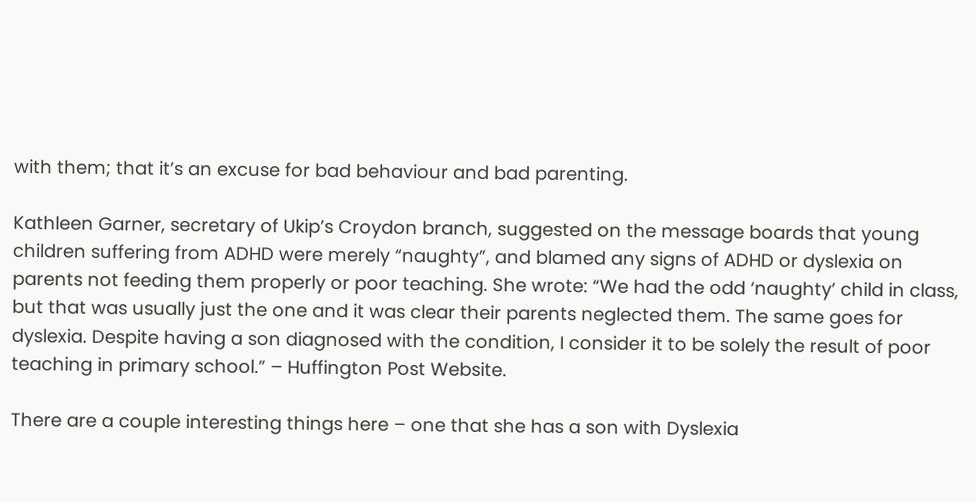with them; that it’s an excuse for bad behaviour and bad parenting.

Kathleen Garner, secretary of Ukip’s Croydon branch, suggested on the message boards that young children suffering from ADHD were merely “naughty”, and blamed any signs of ADHD or dyslexia on parents not feeding them properly or poor teaching. She wrote: “We had the odd ‘naughty’ child in class, but that was usually just the one and it was clear their parents neglected them. The same goes for dyslexia. Despite having a son diagnosed with the condition, I consider it to be solely the result of poor teaching in primary school.” – Huffington Post Website.

There are a couple interesting things here – one that she has a son with Dyslexia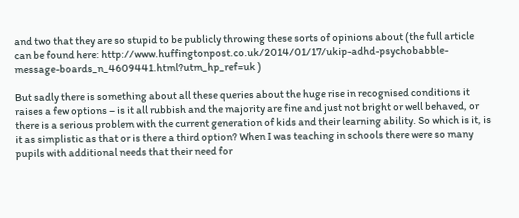and two that they are so stupid to be publicly throwing these sorts of opinions about (the full article can be found here: http://www.huffingtonpost.co.uk/2014/01/17/ukip-adhd-psychobabble-message-boards_n_4609441.html?utm_hp_ref=uk )

But sadly there is something about all these queries about the huge rise in recognised conditions it raises a few options – is it all rubbish and the majority are fine and just not bright or well behaved, or there is a serious problem with the current generation of kids and their learning ability. So which is it, is it as simplistic as that or is there a third option? When I was teaching in schools there were so many pupils with additional needs that their need for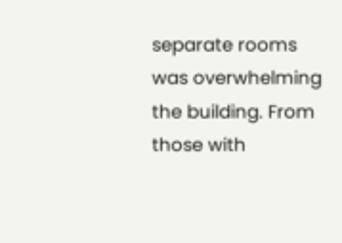separate rooms was overwhelming the building. From those with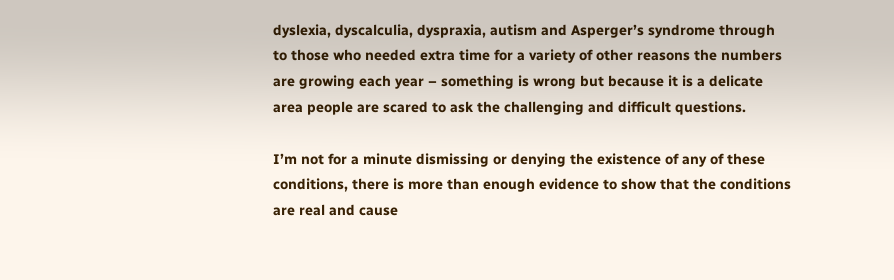dyslexia, dyscalculia, dyspraxia, autism and Asperger’s syndrome through to those who needed extra time for a variety of other reasons the numbers are growing each year – something is wrong but because it is a delicate area people are scared to ask the challenging and difficult questions.

I’m not for a minute dismissing or denying the existence of any of these conditions, there is more than enough evidence to show that the conditions are real and cause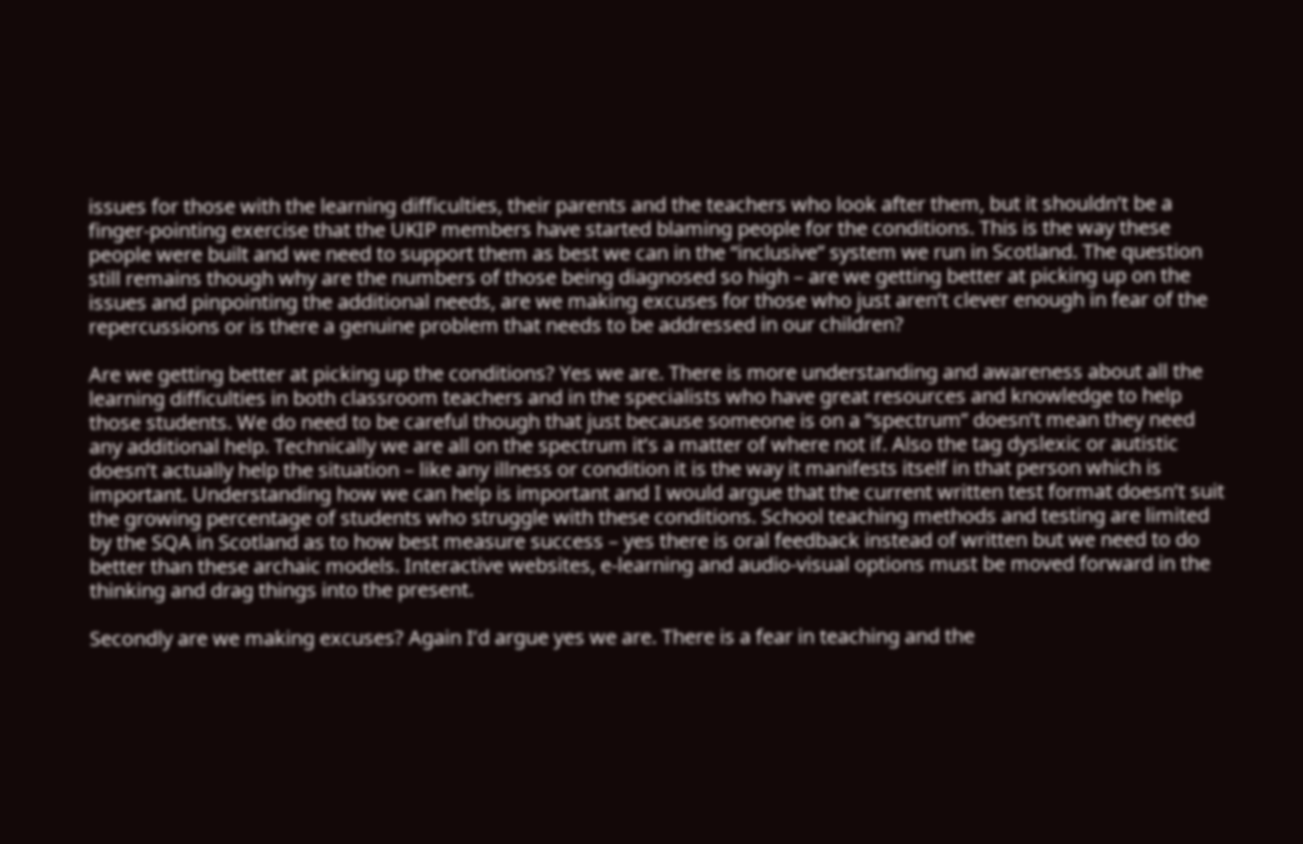issues for those with the learning difficulties, their parents and the teachers who look after them, but it shouldn’t be a finger-pointing exercise that the UKIP members have started blaming people for the conditions. This is the way these people were built and we need to support them as best we can in the “inclusive” system we run in Scotland. The question still remains though why are the numbers of those being diagnosed so high – are we getting better at picking up on the issues and pinpointing the additional needs, are we making excuses for those who just aren’t clever enough in fear of the repercussions or is there a genuine problem that needs to be addressed in our children?

Are we getting better at picking up the conditions? Yes we are. There is more understanding and awareness about all the learning difficulties in both classroom teachers and in the specialists who have great resources and knowledge to help those students. We do need to be careful though that just because someone is on a “spectrum” doesn’t mean they need any additional help. Technically we are all on the spectrum it’s a matter of where not if. Also the tag dyslexic or autistic doesn’t actually help the situation – like any illness or condition it is the way it manifests itself in that person which is important. Understanding how we can help is important and I would argue that the current written test format doesn’t suit the growing percentage of students who struggle with these conditions. School teaching methods and testing are limited by the SQA in Scotland as to how best measure success – yes there is oral feedback instead of written but we need to do better than these archaic models. Interactive websites, e-learning and audio-visual options must be moved forward in the thinking and drag things into the present.

Secondly are we making excuses? Again I’d argue yes we are. There is a fear in teaching and the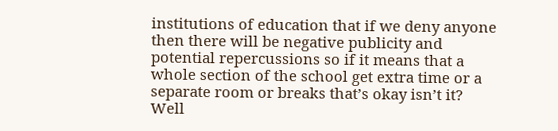institutions of education that if we deny anyone then there will be negative publicity and potential repercussions so if it means that a whole section of the school get extra time or a separate room or breaks that’s okay isn’t it? Well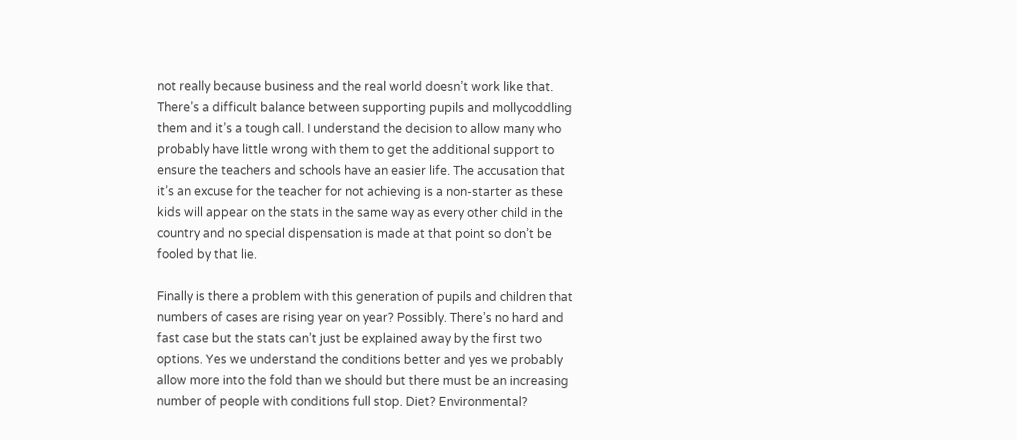not really because business and the real world doesn’t work like that. There’s a difficult balance between supporting pupils and mollycoddling them and it’s a tough call. I understand the decision to allow many who probably have little wrong with them to get the additional support to ensure the teachers and schools have an easier life. The accusation that it’s an excuse for the teacher for not achieving is a non-starter as these kids will appear on the stats in the same way as every other child in the country and no special dispensation is made at that point so don’t be fooled by that lie.

Finally is there a problem with this generation of pupils and children that numbers of cases are rising year on year? Possibly. There’s no hard and fast case but the stats can’t just be explained away by the first two options. Yes we understand the conditions better and yes we probably allow more into the fold than we should but there must be an increasing number of people with conditions full stop. Diet? Environmental?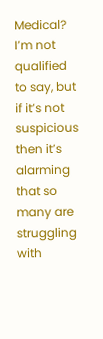Medical? I’m not qualified to say, but if it’s not suspicious then it’s alarming that so many are struggling with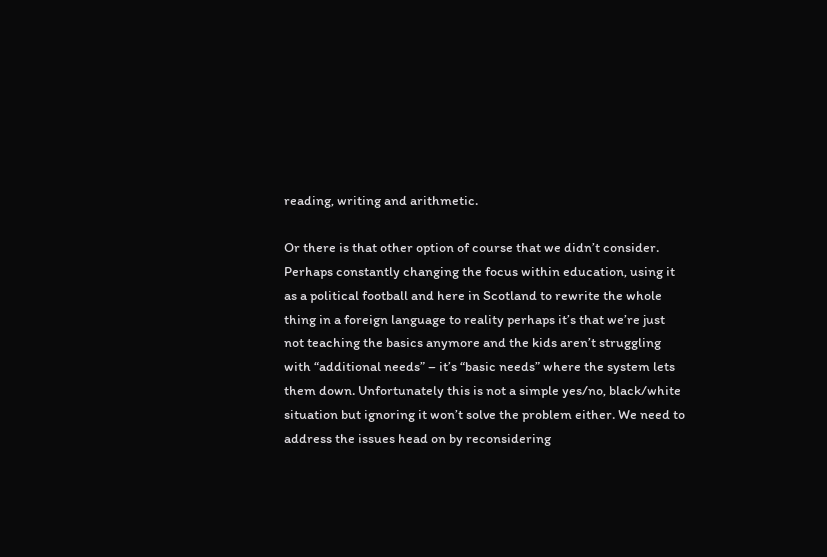reading, writing and arithmetic.

Or there is that other option of course that we didn’t consider. Perhaps constantly changing the focus within education, using it as a political football and here in Scotland to rewrite the whole thing in a foreign language to reality perhaps it’s that we’re just not teaching the basics anymore and the kids aren’t struggling with “additional needs” – it’s “basic needs” where the system lets them down. Unfortunately this is not a simple yes/no, black/white situation but ignoring it won’t solve the problem either. We need to address the issues head on by reconsidering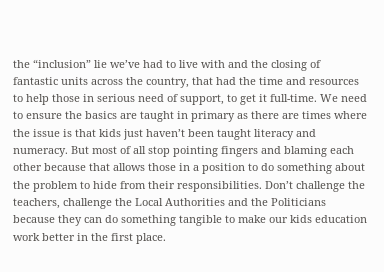the “inclusion” lie we’ve had to live with and the closing of fantastic units across the country, that had the time and resources to help those in serious need of support, to get it full-time. We need to ensure the basics are taught in primary as there are times where the issue is that kids just haven’t been taught literacy and numeracy. But most of all stop pointing fingers and blaming each other because that allows those in a position to do something about the problem to hide from their responsibilities. Don’t challenge the teachers, challenge the Local Authorities and the Politicians because they can do something tangible to make our kids education work better in the first place.